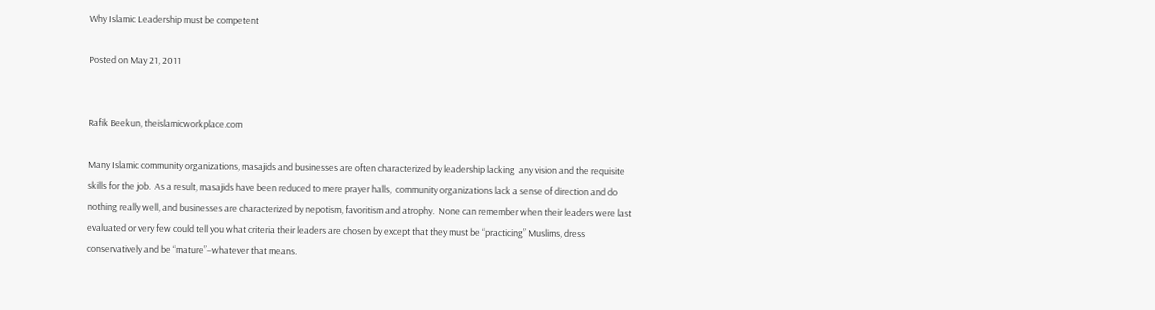Why Islamic Leadership must be competent

Posted on May 21, 2011


Rafik Beekun, theislamicworkplace.com

Many Islamic community organizations, masajids and businesses are often characterized by leadership lacking  any vision and the requisite skills for the job.  As a result, masajids have been reduced to mere prayer halls,  community organizations lack a sense of direction and do nothing really well, and businesses are characterized by nepotism, favoritism and atrophy.  None can remember when their leaders were last evaluated or very few could tell you what criteria their leaders are chosen by except that they must be “practicing” Muslims, dress conservatively and be “mature”–whatever that means.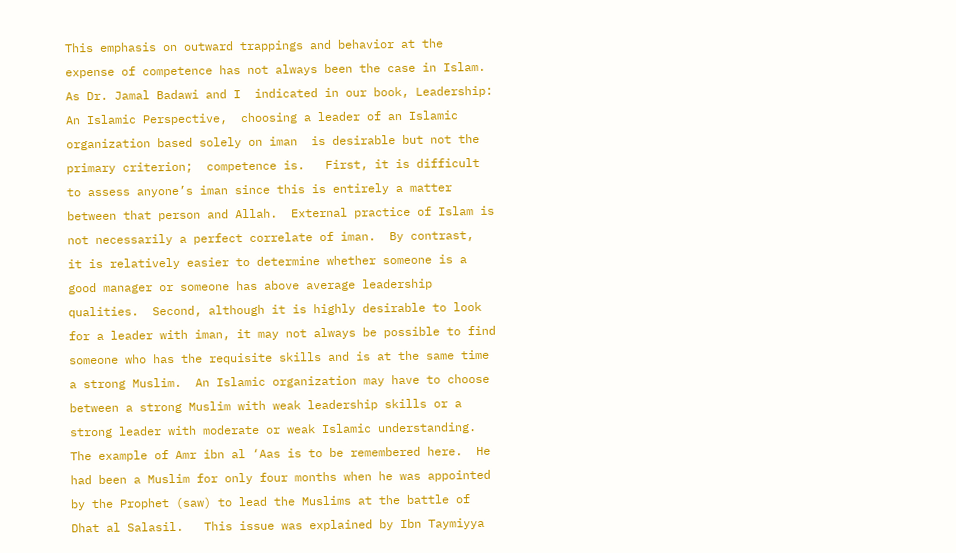This emphasis on outward trappings and behavior at the expense of competence has not always been the case in Islam.  As Dr. Jamal Badawi and I  indicated in our book, Leadership: An Islamic Perspective,  choosing a leader of an Islamic organization based solely on iman  is desirable but not the primary criterion;  competence is.   First, it is difficult to assess anyone’s iman since this is entirely a matter between that person and Allah.  External practice of Islam is not necessarily a perfect correlate of iman.  By contrast,  it is relatively easier to determine whether someone is a good manager or someone has above average leadership qualities.  Second, although it is highly desirable to look for a leader with iman, it may not always be possible to find someone who has the requisite skills and is at the same time a strong Muslim.  An Islamic organization may have to choose between a strong Muslim with weak leadership skills or a strong leader with moderate or weak Islamic understanding.  The example of Amr ibn al ‘Aas is to be remembered here.  He had been a Muslim for only four months when he was appointed by the Prophet (saw) to lead the Muslims at the battle of Dhat al Salasil.   This issue was explained by Ibn Taymiyya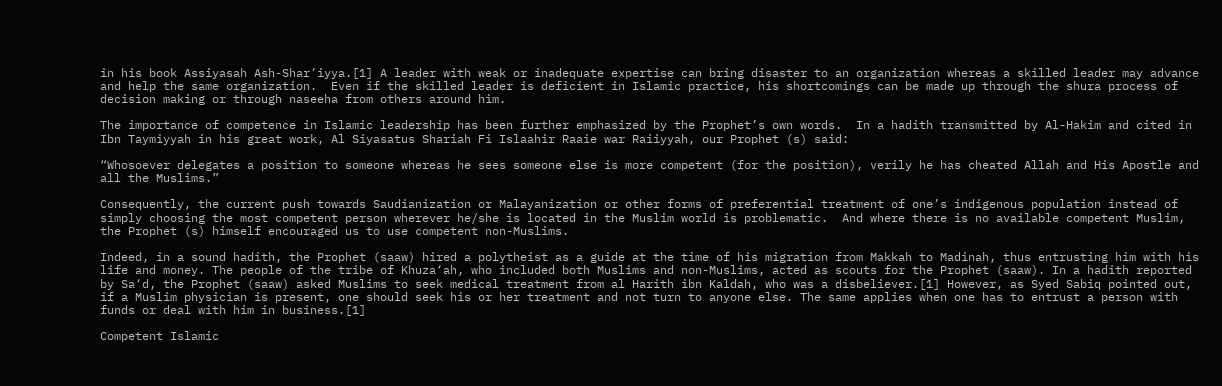in his book Assiyasah Ash-Shar’iyya.[1] A leader with weak or inadequate expertise can bring disaster to an organization whereas a skilled leader may advance and help the same organization.  Even if the skilled leader is deficient in Islamic practice, his shortcomings can be made up through the shura process of decision making or through naseeha from others around him.

The importance of competence in Islamic leadership has been further emphasized by the Prophet’s own words.  In a hadith transmitted by Al-Hakim and cited in Ibn Taymiyyah in his great work, Al Siyasatus Shariah Fi Islaahir Raaie war Raiiyyah, our Prophet (s) said:

“Whosoever delegates a position to someone whereas he sees someone else is more competent (for the position), verily he has cheated Allah and His Apostle and all the Muslims.”

Consequently, the current push towards Saudianization or Malayanization or other forms of preferential treatment of one’s indigenous population instead of simply choosing the most competent person wherever he/she is located in the Muslim world is problematic.  And where there is no available competent Muslim, the Prophet (s) himself encouraged us to use competent non-Muslims.

Indeed, in a sound hadith, the Prophet (saaw) hired a polytheist as a guide at the time of his migration from Makkah to Madinah, thus entrusting him with his life and money. The people of the tribe of Khuza‘ah, who included both Muslims and non-Muslims, acted as scouts for the Prophet (saaw). In a hadith reported by Sa‘d, the Prophet (saaw) asked Muslims to seek medical treatment from al Harith ibn Kaldah, who was a disbeliever.[1] However, as Syed Sabiq pointed out, if a Muslim physician is present, one should seek his or her treatment and not turn to anyone else. The same applies when one has to entrust a person with funds or deal with him in business.[1]

Competent Islamic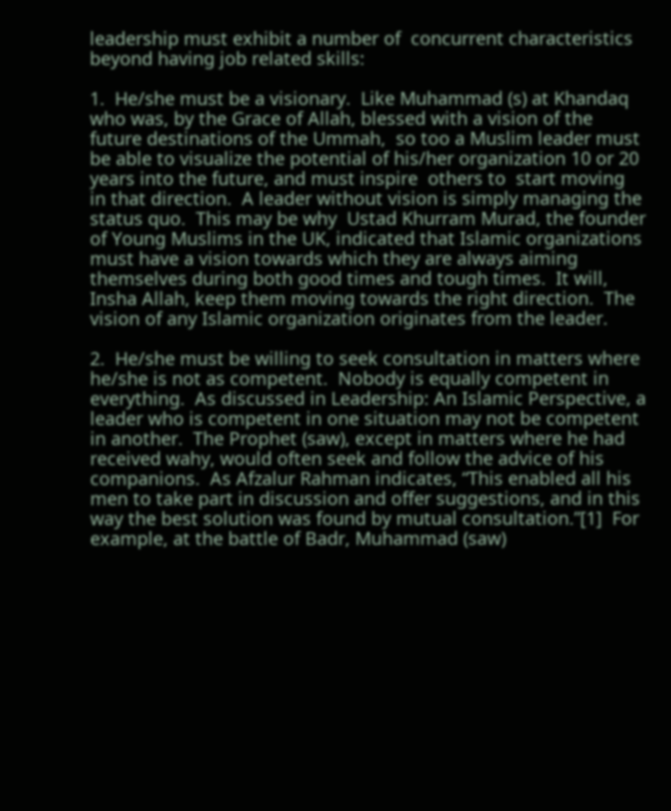leadership must exhibit a number of  concurrent characteristics beyond having job related skills:

1.  He/she must be a visionary.  Like Muhammad (s) at Khandaq who was, by the Grace of Allah, blessed with a vision of the future destinations of the Ummah,  so too a Muslim leader must be able to visualize the potential of his/her organization 10 or 20 years into the future, and must inspire  others to  start moving  in that direction.  A leader without vision is simply managing the status quo.  This may be why  Ustad Khurram Murad, the founder of Young Muslims in the UK, indicated that Islamic organizations must have a vision towards which they are always aiming themselves during both good times and tough times.  It will, Insha Allah, keep them moving towards the right direction.  The vision of any Islamic organization originates from the leader.

2.  He/she must be willing to seek consultation in matters where he/she is not as competent.  Nobody is equally competent in everything.  As discussed in Leadership: An Islamic Perspective, a leader who is competent in one situation may not be competent in another.  The Prophet (saw), except in matters where he had received wahy, would often seek and follow the advice of his companions.  As Afzalur Rahman indicates, “This enabled all his men to take part in discussion and offer suggestions, and in this way the best solution was found by mutual consultation.”[1]  For example, at the battle of Badr, Muhammad (saw)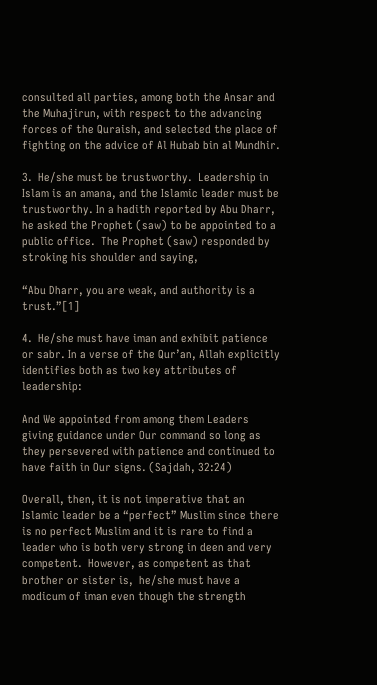consulted all parties, among both the Ansar and the Muhajirun, with respect to the advancing forces of the Quraish, and selected the place of fighting on the advice of Al Hubab bin al Mundhir.

3.  He/she must be trustworthy.  Leadership in Islam is an amana, and the Islamic leader must be trustworthy. In a hadith reported by Abu Dharr, he asked the Prophet (saw) to be appointed to a public office.  The Prophet (saw) responded by stroking his shoulder and saying,

“Abu Dharr, you are weak, and authority is a trust.”[1]

4.  He/she must have iman and exhibit patience or sabr. In a verse of the Qur’an, Allah explicitly identifies both as two key attributes of leadership:

And We appointed from among them Leaders giving guidance under Our command so long as they persevered with patience and continued to have faith in Our signs. (Sajdah, 32:24)

Overall, then, it is not imperative that an Islamic leader be a “perfect” Muslim since there is no perfect Muslim and it is rare to find a leader who is both very strong in deen and very competent.  However, as competent as that brother or sister is,  he/she must have a modicum of iman even though the strength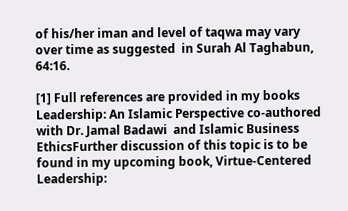of his/her iman and level of taqwa may vary over time as suggested  in Surah Al Taghabun, 64:16.

[1] Full references are provided in my books Leadership: An Islamic Perspective co-authored with Dr. Jamal Badawi  and Islamic Business EthicsFurther discussion of this topic is to be found in my upcoming book, Virtue-Centered Leadership: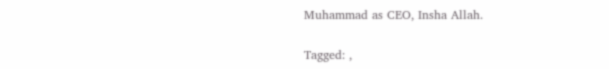Muhammad as CEO, Insha Allah.

Tagged: ,